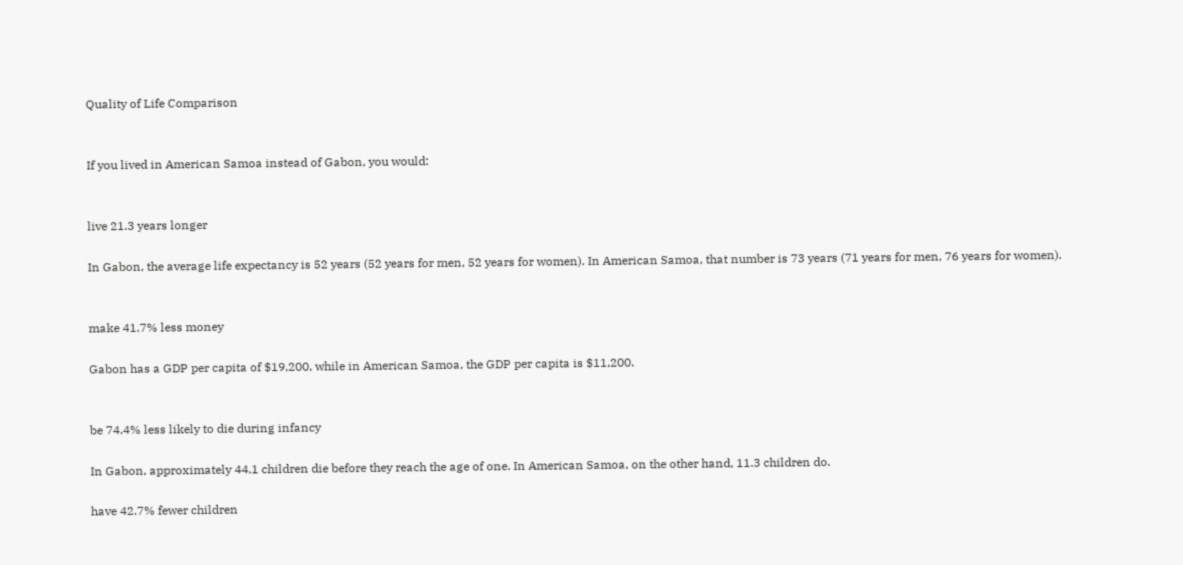Quality of Life Comparison


If you lived in American Samoa instead of Gabon, you would:


live 21.3 years longer

In Gabon, the average life expectancy is 52 years (52 years for men, 52 years for women). In American Samoa, that number is 73 years (71 years for men, 76 years for women).


make 41.7% less money

Gabon has a GDP per capita of $19,200, while in American Samoa, the GDP per capita is $11,200.


be 74.4% less likely to die during infancy

In Gabon, approximately 44.1 children die before they reach the age of one. In American Samoa, on the other hand, 11.3 children do.

have 42.7% fewer children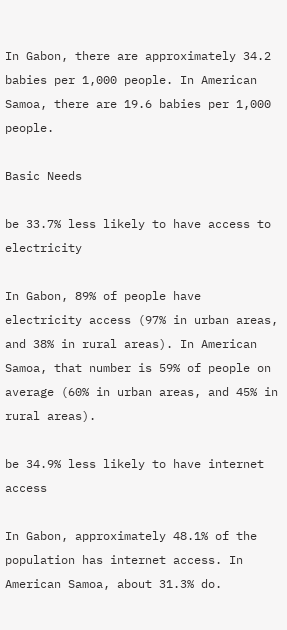In Gabon, there are approximately 34.2 babies per 1,000 people. In American Samoa, there are 19.6 babies per 1,000 people.

Basic Needs

be 33.7% less likely to have access to electricity

In Gabon, 89% of people have electricity access (97% in urban areas, and 38% in rural areas). In American Samoa, that number is 59% of people on average (60% in urban areas, and 45% in rural areas).

be 34.9% less likely to have internet access

In Gabon, approximately 48.1% of the population has internet access. In American Samoa, about 31.3% do.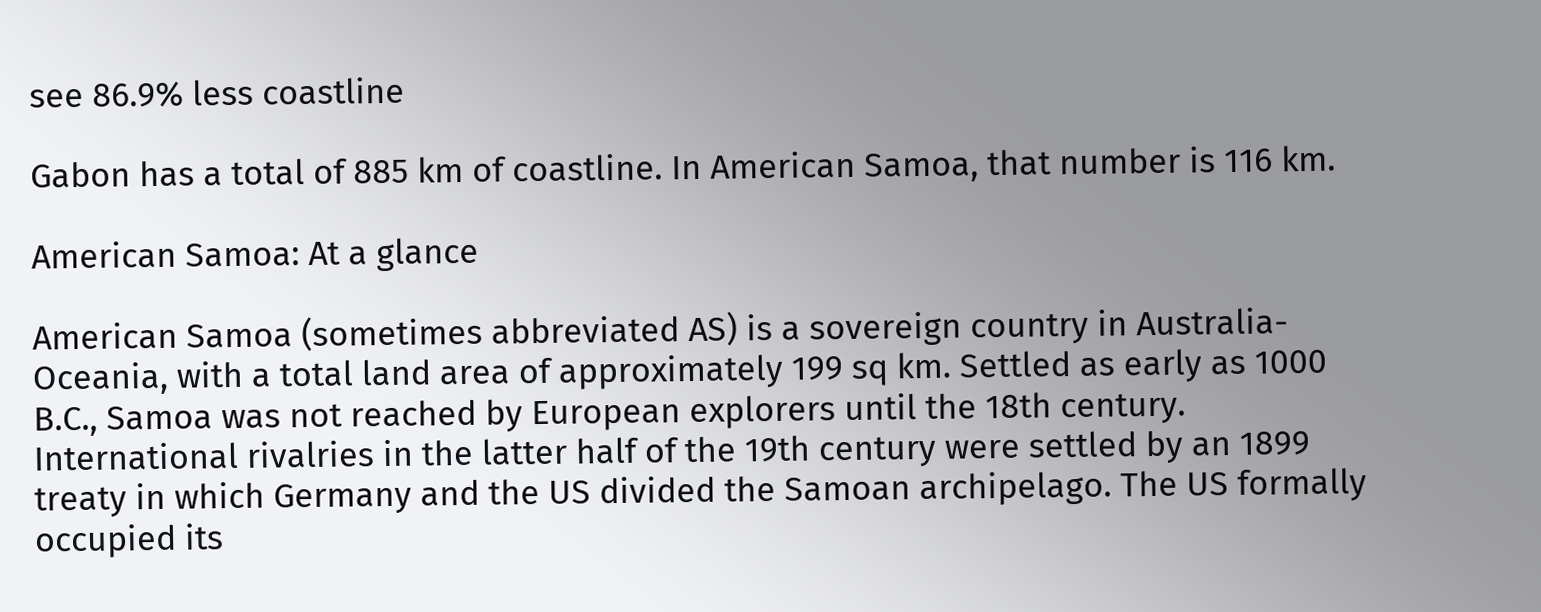see 86.9% less coastline

Gabon has a total of 885 km of coastline. In American Samoa, that number is 116 km.

American Samoa: At a glance

American Samoa (sometimes abbreviated AS) is a sovereign country in Australia-Oceania, with a total land area of approximately 199 sq km. Settled as early as 1000 B.C., Samoa was not reached by European explorers until the 18th century. International rivalries in the latter half of the 19th century were settled by an 1899 treaty in which Germany and the US divided the Samoan archipelago. The US formally occupied its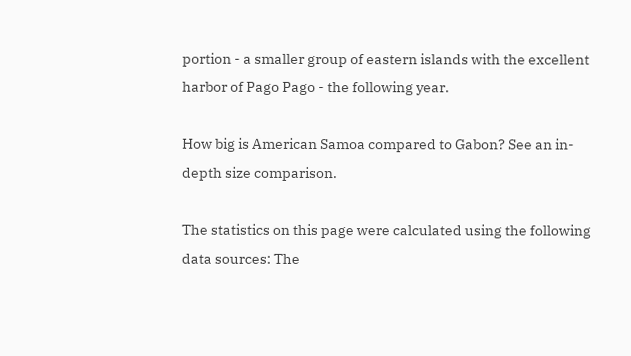portion - a smaller group of eastern islands with the excellent harbor of Pago Pago - the following year.

How big is American Samoa compared to Gabon? See an in-depth size comparison.

The statistics on this page were calculated using the following data sources: The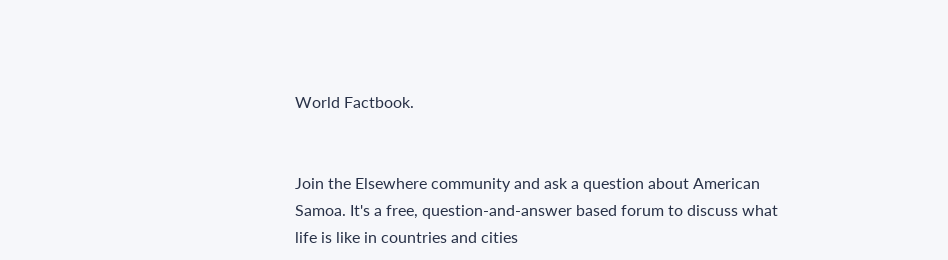World Factbook.


Join the Elsewhere community and ask a question about American Samoa. It's a free, question-and-answer based forum to discuss what life is like in countries and cities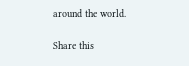around the world.

Share this